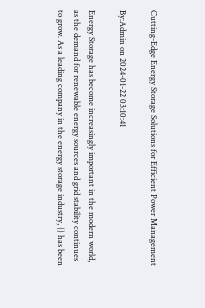Cutting-Edge Energy Storage Solutions for Efficient Power Management

By:Admin on 2024-01-22 03:10:41

Energy Storage has become increasingly important in the modern world, as the demand for renewable energy sources and grid stability continues to grow. As a leading company in the energy storage industry, {} has been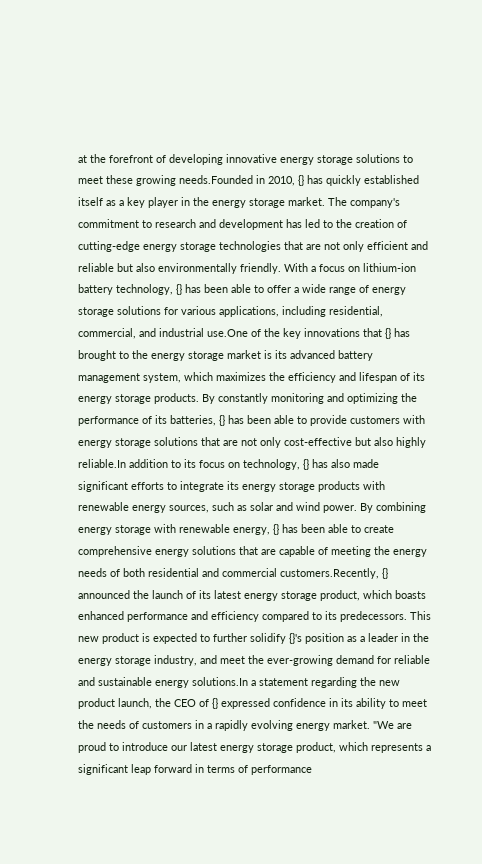at the forefront of developing innovative energy storage solutions to meet these growing needs.Founded in 2010, {} has quickly established itself as a key player in the energy storage market. The company's commitment to research and development has led to the creation of cutting-edge energy storage technologies that are not only efficient and reliable but also environmentally friendly. With a focus on lithium-ion battery technology, {} has been able to offer a wide range of energy storage solutions for various applications, including residential, commercial, and industrial use.One of the key innovations that {} has brought to the energy storage market is its advanced battery management system, which maximizes the efficiency and lifespan of its energy storage products. By constantly monitoring and optimizing the performance of its batteries, {} has been able to provide customers with energy storage solutions that are not only cost-effective but also highly reliable.In addition to its focus on technology, {} has also made significant efforts to integrate its energy storage products with renewable energy sources, such as solar and wind power. By combining energy storage with renewable energy, {} has been able to create comprehensive energy solutions that are capable of meeting the energy needs of both residential and commercial customers.Recently, {} announced the launch of its latest energy storage product, which boasts enhanced performance and efficiency compared to its predecessors. This new product is expected to further solidify {}'s position as a leader in the energy storage industry, and meet the ever-growing demand for reliable and sustainable energy solutions.In a statement regarding the new product launch, the CEO of {} expressed confidence in its ability to meet the needs of customers in a rapidly evolving energy market. "We are proud to introduce our latest energy storage product, which represents a significant leap forward in terms of performance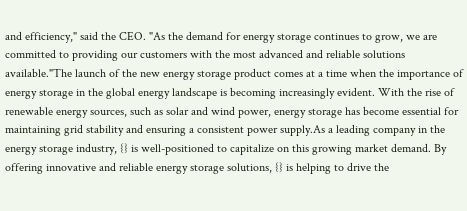and efficiency," said the CEO. "As the demand for energy storage continues to grow, we are committed to providing our customers with the most advanced and reliable solutions available."The launch of the new energy storage product comes at a time when the importance of energy storage in the global energy landscape is becoming increasingly evident. With the rise of renewable energy sources, such as solar and wind power, energy storage has become essential for maintaining grid stability and ensuring a consistent power supply.As a leading company in the energy storage industry, {} is well-positioned to capitalize on this growing market demand. By offering innovative and reliable energy storage solutions, {} is helping to drive the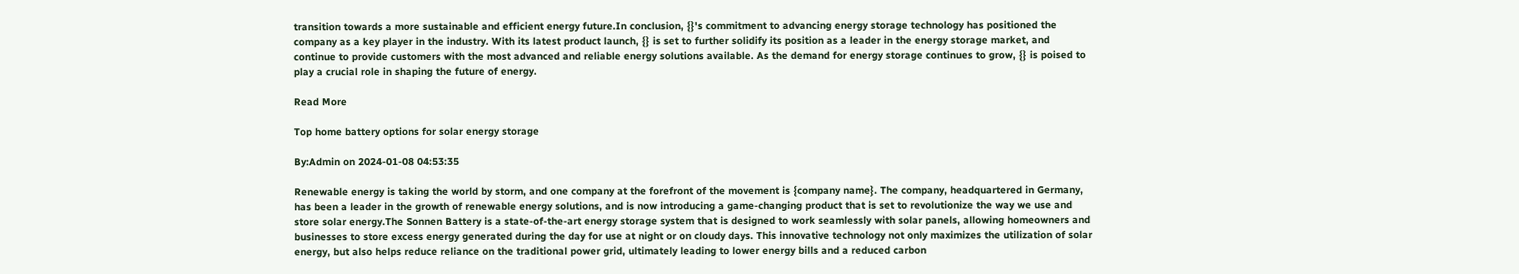transition towards a more sustainable and efficient energy future.In conclusion, {}'s commitment to advancing energy storage technology has positioned the company as a key player in the industry. With its latest product launch, {} is set to further solidify its position as a leader in the energy storage market, and continue to provide customers with the most advanced and reliable energy solutions available. As the demand for energy storage continues to grow, {} is poised to play a crucial role in shaping the future of energy.

Read More

Top home battery options for solar energy storage

By:Admin on 2024-01-08 04:53:35

Renewable energy is taking the world by storm, and one company at the forefront of the movement is {company name}. The company, headquartered in Germany, has been a leader in the growth of renewable energy solutions, and is now introducing a game-changing product that is set to revolutionize the way we use and store solar energy.The Sonnen Battery is a state-of-the-art energy storage system that is designed to work seamlessly with solar panels, allowing homeowners and businesses to store excess energy generated during the day for use at night or on cloudy days. This innovative technology not only maximizes the utilization of solar energy, but also helps reduce reliance on the traditional power grid, ultimately leading to lower energy bills and a reduced carbon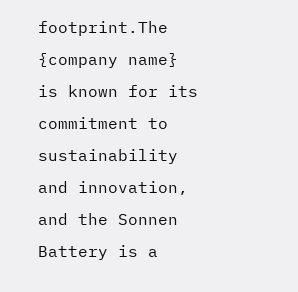footprint.The {company name} is known for its commitment to sustainability and innovation, and the Sonnen Battery is a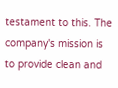testament to this. The company's mission is to provide clean and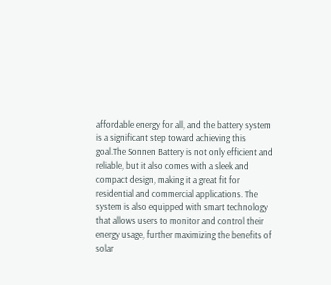affordable energy for all, and the battery system is a significant step toward achieving this goal.The Sonnen Battery is not only efficient and reliable, but it also comes with a sleek and compact design, making it a great fit for residential and commercial applications. The system is also equipped with smart technology that allows users to monitor and control their energy usage, further maximizing the benefits of solar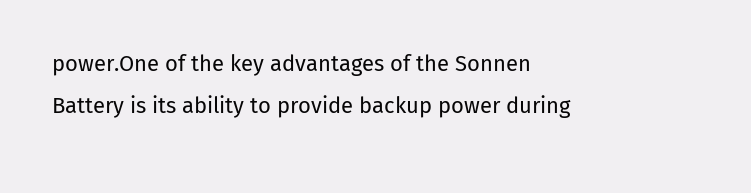power.One of the key advantages of the Sonnen Battery is its ability to provide backup power during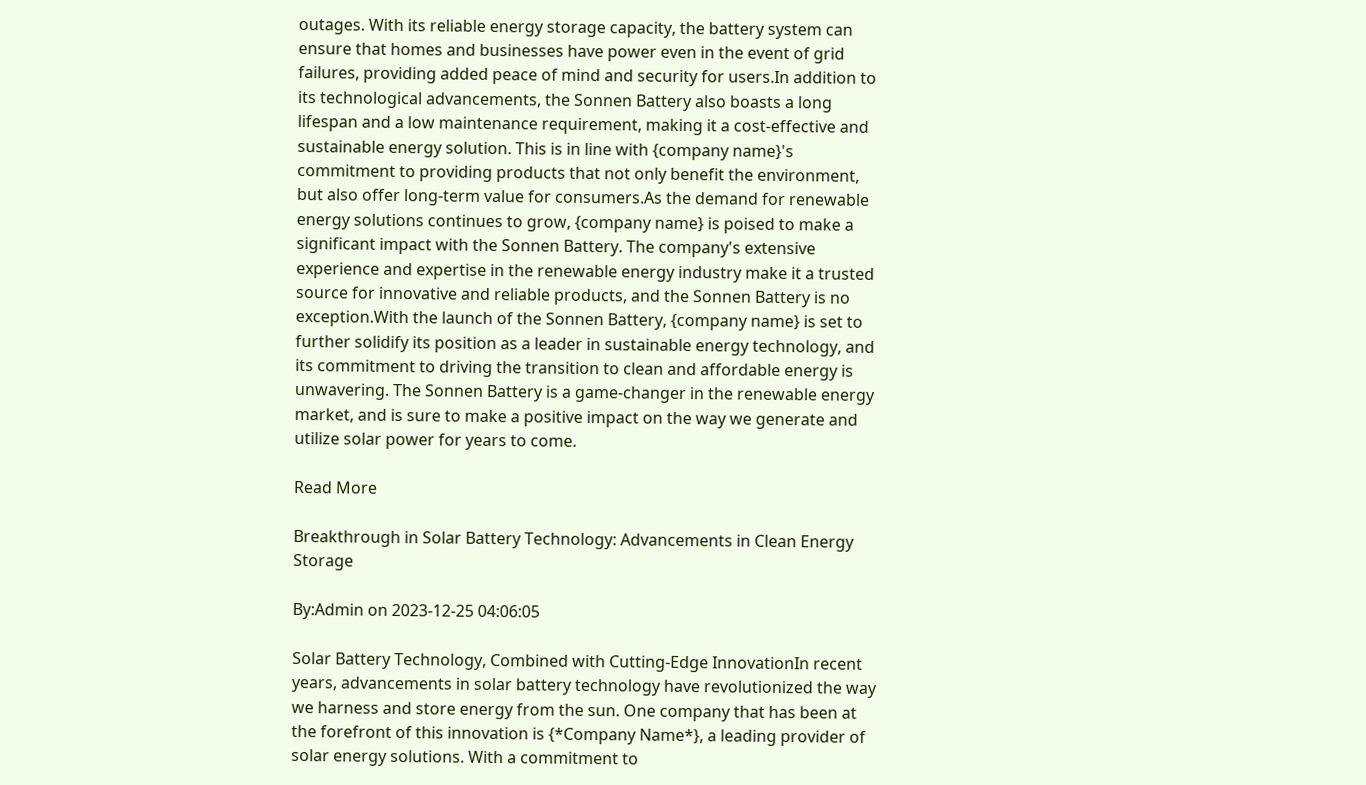outages. With its reliable energy storage capacity, the battery system can ensure that homes and businesses have power even in the event of grid failures, providing added peace of mind and security for users.In addition to its technological advancements, the Sonnen Battery also boasts a long lifespan and a low maintenance requirement, making it a cost-effective and sustainable energy solution. This is in line with {company name}'s commitment to providing products that not only benefit the environment, but also offer long-term value for consumers.As the demand for renewable energy solutions continues to grow, {company name} is poised to make a significant impact with the Sonnen Battery. The company's extensive experience and expertise in the renewable energy industry make it a trusted source for innovative and reliable products, and the Sonnen Battery is no exception.With the launch of the Sonnen Battery, {company name} is set to further solidify its position as a leader in sustainable energy technology, and its commitment to driving the transition to clean and affordable energy is unwavering. The Sonnen Battery is a game-changer in the renewable energy market, and is sure to make a positive impact on the way we generate and utilize solar power for years to come.

Read More

Breakthrough in Solar Battery Technology: Advancements in Clean Energy Storage

By:Admin on 2023-12-25 04:06:05

Solar Battery Technology, Combined with Cutting-Edge InnovationIn recent years, advancements in solar battery technology have revolutionized the way we harness and store energy from the sun. One company that has been at the forefront of this innovation is {*Company Name*}, a leading provider of solar energy solutions. With a commitment to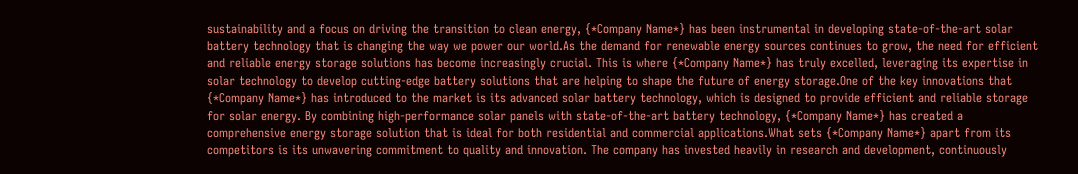sustainability and a focus on driving the transition to clean energy, {*Company Name*} has been instrumental in developing state-of-the-art solar battery technology that is changing the way we power our world.As the demand for renewable energy sources continues to grow, the need for efficient and reliable energy storage solutions has become increasingly crucial. This is where {*Company Name*} has truly excelled, leveraging its expertise in solar technology to develop cutting-edge battery solutions that are helping to shape the future of energy storage.One of the key innovations that {*Company Name*} has introduced to the market is its advanced solar battery technology, which is designed to provide efficient and reliable storage for solar energy. By combining high-performance solar panels with state-of-the-art battery technology, {*Company Name*} has created a comprehensive energy storage solution that is ideal for both residential and commercial applications.What sets {*Company Name*} apart from its competitors is its unwavering commitment to quality and innovation. The company has invested heavily in research and development, continuously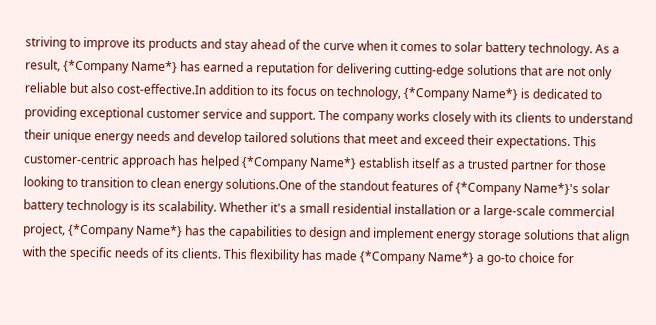striving to improve its products and stay ahead of the curve when it comes to solar battery technology. As a result, {*Company Name*} has earned a reputation for delivering cutting-edge solutions that are not only reliable but also cost-effective.In addition to its focus on technology, {*Company Name*} is dedicated to providing exceptional customer service and support. The company works closely with its clients to understand their unique energy needs and develop tailored solutions that meet and exceed their expectations. This customer-centric approach has helped {*Company Name*} establish itself as a trusted partner for those looking to transition to clean energy solutions.One of the standout features of {*Company Name*}'s solar battery technology is its scalability. Whether it's a small residential installation or a large-scale commercial project, {*Company Name*} has the capabilities to design and implement energy storage solutions that align with the specific needs of its clients. This flexibility has made {*Company Name*} a go-to choice for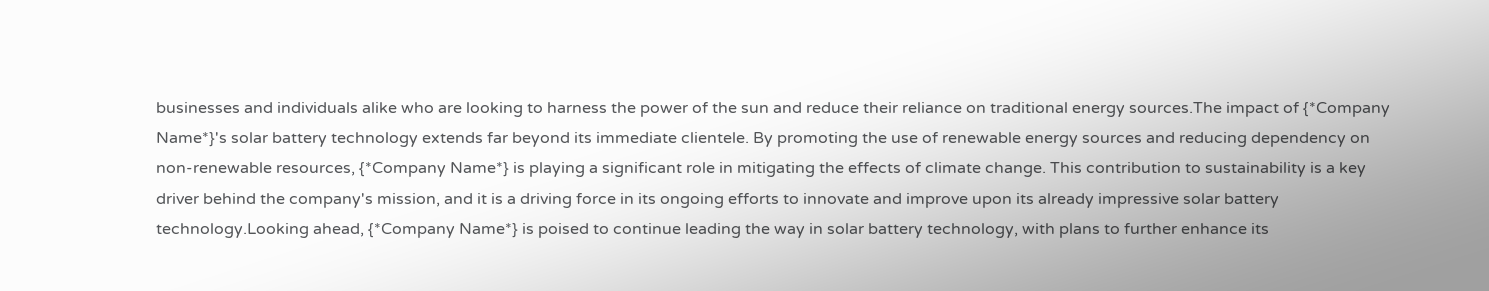businesses and individuals alike who are looking to harness the power of the sun and reduce their reliance on traditional energy sources.The impact of {*Company Name*}'s solar battery technology extends far beyond its immediate clientele. By promoting the use of renewable energy sources and reducing dependency on non-renewable resources, {*Company Name*} is playing a significant role in mitigating the effects of climate change. This contribution to sustainability is a key driver behind the company's mission, and it is a driving force in its ongoing efforts to innovate and improve upon its already impressive solar battery technology.Looking ahead, {*Company Name*} is poised to continue leading the way in solar battery technology, with plans to further enhance its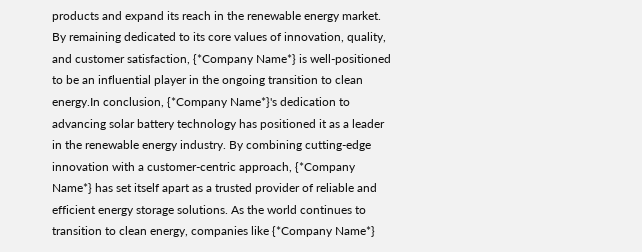products and expand its reach in the renewable energy market. By remaining dedicated to its core values of innovation, quality, and customer satisfaction, {*Company Name*} is well-positioned to be an influential player in the ongoing transition to clean energy.In conclusion, {*Company Name*}'s dedication to advancing solar battery technology has positioned it as a leader in the renewable energy industry. By combining cutting-edge innovation with a customer-centric approach, {*Company Name*} has set itself apart as a trusted provider of reliable and efficient energy storage solutions. As the world continues to transition to clean energy, companies like {*Company Name*}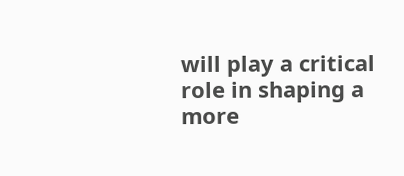will play a critical role in shaping a more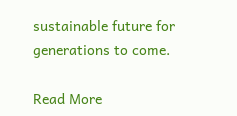sustainable future for generations to come.

Read More